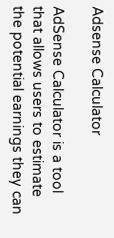Adsense Calculator

AdSense Calculator is a tool that allows users to estimate the potential earnings they can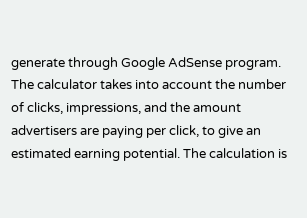generate through Google AdSense program. The calculator takes into account the number of clicks, impressions, and the amount advertisers are paying per click, to give an estimated earning potential. The calculation is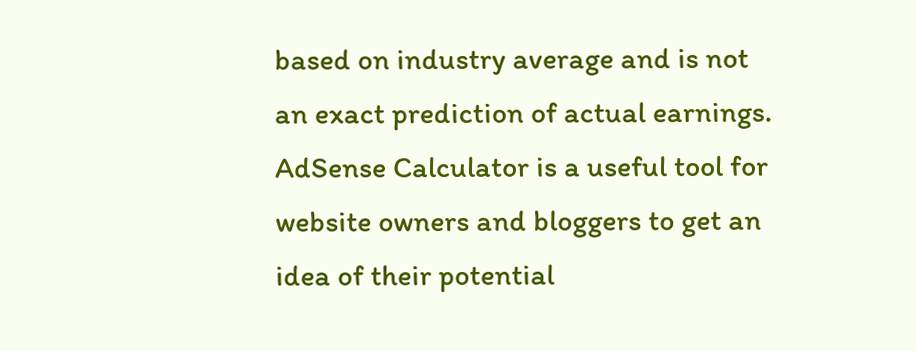based on industry average and is not an exact prediction of actual earnings. AdSense Calculator is a useful tool for website owners and bloggers to get an idea of their potential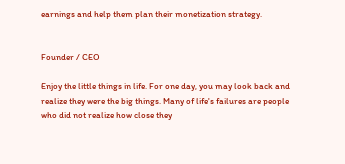earnings and help them plan their monetization strategy.


Founder / CEO

Enjoy the little things in life. For one day, you may look back and realize they were the big things. Many of life's failures are people who did not realize how close they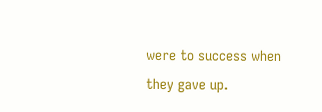were to success when they gave up.